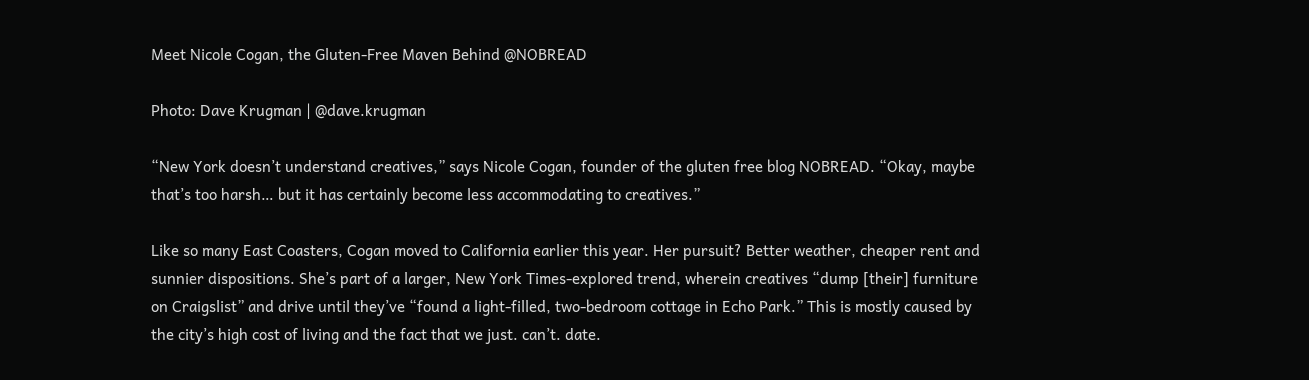Meet Nicole Cogan, the Gluten-Free Maven Behind @NOBREAD

Photo: Dave Krugman | @dave.krugman

“New York doesn’t understand creatives,” says Nicole Cogan, founder of the gluten free blog NOBREAD. “Okay, maybe that’s too harsh… but it has certainly become less accommodating to creatives.”

Like so many East Coasters, Cogan moved to California earlier this year. Her pursuit? Better weather, cheaper rent and sunnier dispositions. She’s part of a larger, New York Times-explored trend, wherein creatives “dump [their] furniture on Craigslist” and drive until they’ve “found a light-filled, two-bedroom cottage in Echo Park.” This is mostly caused by the city’s high cost of living and the fact that we just. can’t. date.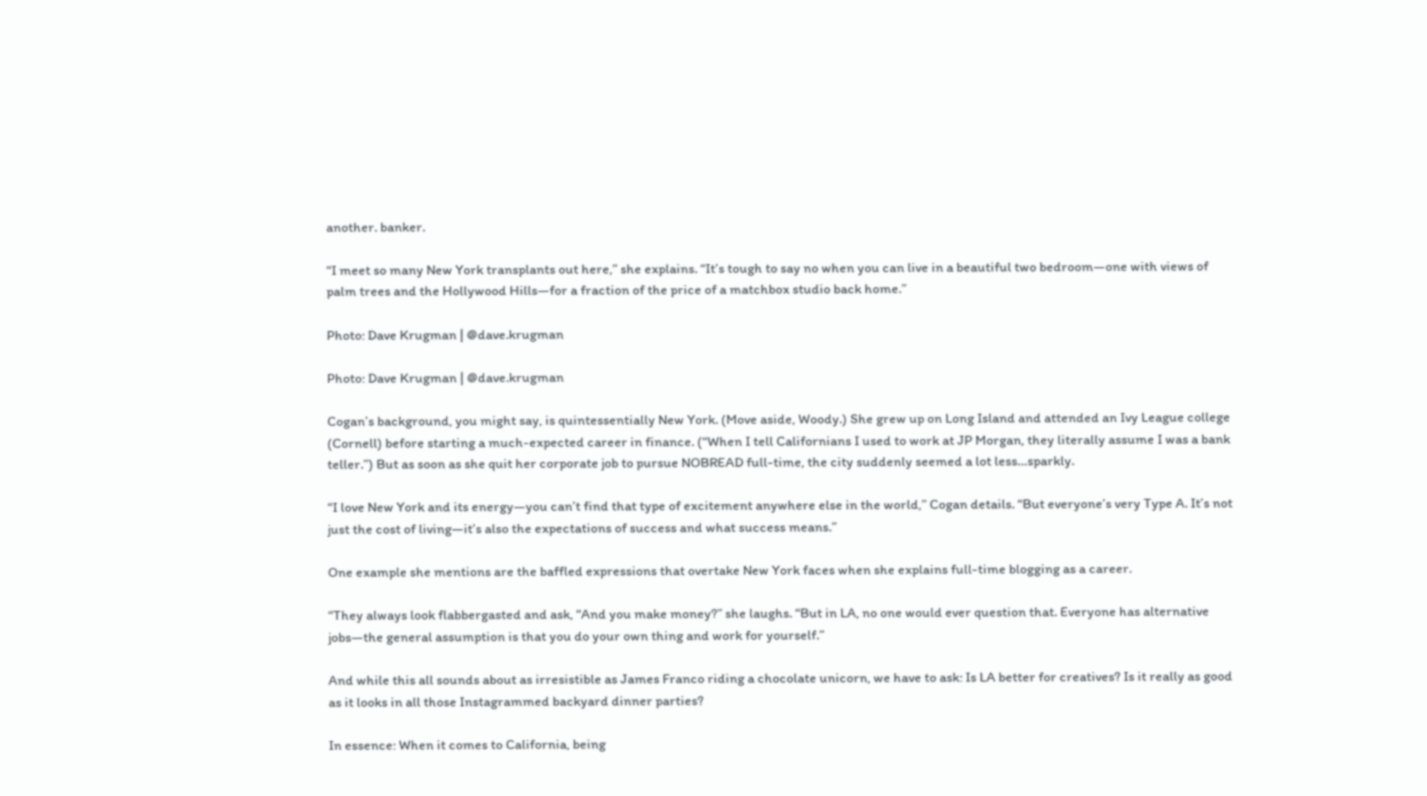another. banker.

“I meet so many New York transplants out here,” she explains. “It’s tough to say no when you can live in a beautiful two bedroom—one with views of palm trees and the Hollywood Hills—for a fraction of the price of a matchbox studio back home.”

Photo: Dave Krugman | @dave.krugman

Photo: Dave Krugman | @dave.krugman

Cogan’s background, you might say, is quintessentially New York. (Move aside, Woody.) She grew up on Long Island and attended an Ivy League college (Cornell) before starting a much-expected career in finance. (“When I tell Californians I used to work at JP Morgan, they literally assume I was a bank teller.”) But as soon as she quit her corporate job to pursue NOBREAD full-time, the city suddenly seemed a lot less…sparkly.

“I love New York and its energy—you can’t find that type of excitement anywhere else in the world,” Cogan details. “But everyone’s very Type A. It’s not just the cost of living—it’s also the expectations of success and what success means.”

One example she mentions are the baffled expressions that overtake New York faces when she explains full-time blogging as a career.

“They always look flabbergasted and ask, “And you make money?” she laughs. “But in LA, no one would ever question that. Everyone has alternative jobs—the general assumption is that you do your own thing and work for yourself.”

And while this all sounds about as irresistible as James Franco riding a chocolate unicorn, we have to ask: Is LA better for creatives? Is it really as good as it looks in all those Instagrammed backyard dinner parties?

In essence: When it comes to California, being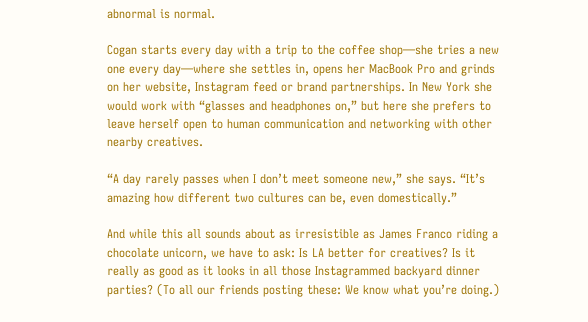abnormal is normal.

Cogan starts every day with a trip to the coffee shop—she tries a new one every day—where she settles in, opens her MacBook Pro and grinds on her website, Instagram feed or brand partnerships. In New York she would work with “glasses and headphones on,” but here she prefers to leave herself open to human communication and networking with other nearby creatives.

“A day rarely passes when I don’t meet someone new,” she says. “It’s amazing how different two cultures can be, even domestically.”

And while this all sounds about as irresistible as James Franco riding a chocolate unicorn, we have to ask: Is LA better for creatives? Is it really as good as it looks in all those Instagrammed backyard dinner parties? (To all our friends posting these: We know what you’re doing.)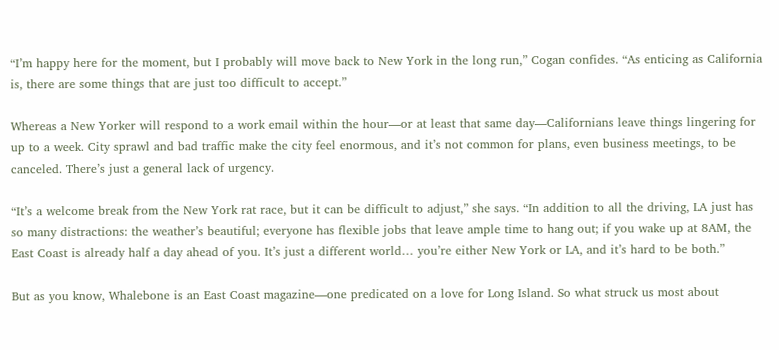“I’m happy here for the moment, but I probably will move back to New York in the long run,” Cogan confides. “As enticing as California is, there are some things that are just too difficult to accept.”

Whereas a New Yorker will respond to a work email within the hour—or at least that same day—Californians leave things lingering for up to a week. City sprawl and bad traffic make the city feel enormous, and it’s not common for plans, even business meetings, to be canceled. There’s just a general lack of urgency.

“It’s a welcome break from the New York rat race, but it can be difficult to adjust,” she says. “In addition to all the driving, LA just has so many distractions: the weather’s beautiful; everyone has flexible jobs that leave ample time to hang out; if you wake up at 8AM, the East Coast is already half a day ahead of you. It’s just a different world… you’re either New York or LA, and it’s hard to be both.”

But as you know, Whalebone is an East Coast magazine—one predicated on a love for Long Island. So what struck us most about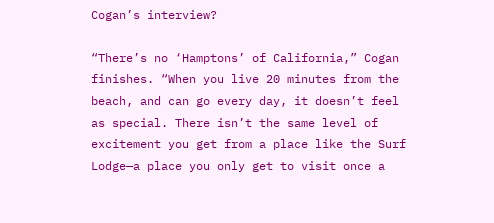Cogan’s interview?

“There’s no ‘Hamptons’ of California,” Cogan finishes. “When you live 20 minutes from the beach, and can go every day, it doesn’t feel as special. There isn’t the same level of excitement you get from a place like the Surf Lodge—a place you only get to visit once a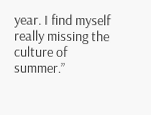year. I find myself really missing the culture of summer.”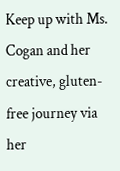Keep up with Ms. Cogan and her creative, gluten-free journey via her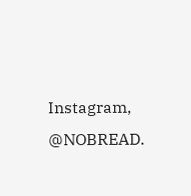Instagram, @NOBREAD.